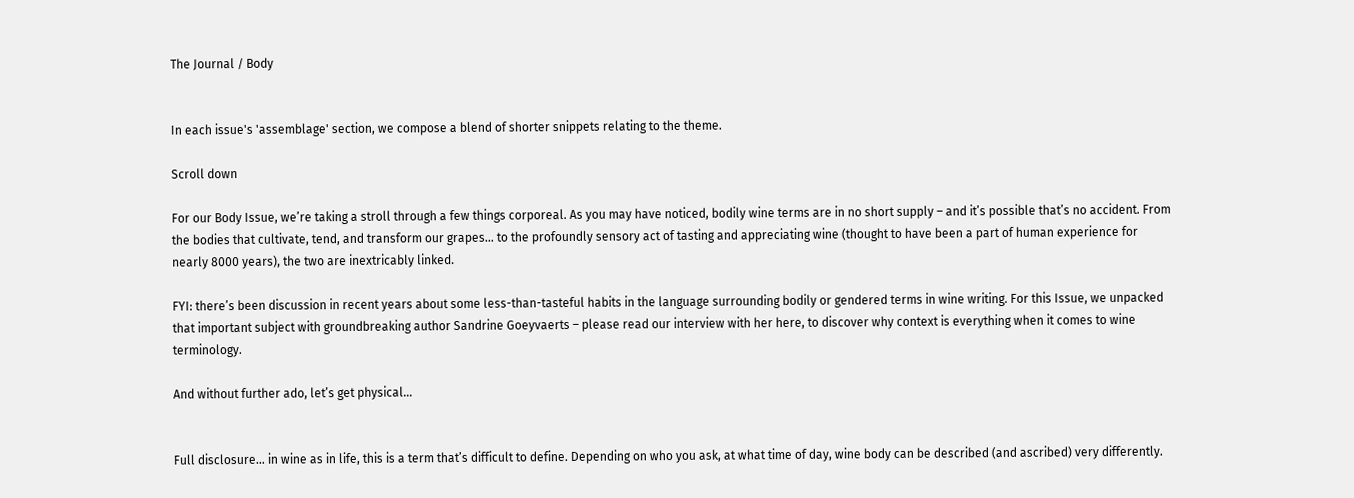The Journal / Body


In each issue's 'assemblage' section, we compose a blend of shorter snippets relating to the theme.

Scroll down

For our Body Issue, we’re taking a stroll through a few things corporeal. As you may have noticed, bodily wine terms are in no short supply – and it’s possible that’s no accident. From the bodies that cultivate, tend, and transform our grapes… to the profoundly sensory act of tasting and appreciating wine (thought to have been a part of human experience for nearly 8000 years), the two are inextricably linked.

FYI: there’s been discussion in recent years about some less-than-tasteful habits in the language surrounding bodily or gendered terms in wine writing. For this Issue, we unpacked that important subject with groundbreaking author Sandrine Goeyvaerts – please read our interview with her here, to discover why context is everything when it comes to wine terminology.

And without further ado, let’s get physical…


Full disclosure… in wine as in life, this is a term that’s difficult to define. Depending on who you ask, at what time of day, wine body can be described (and ascribed) very differently.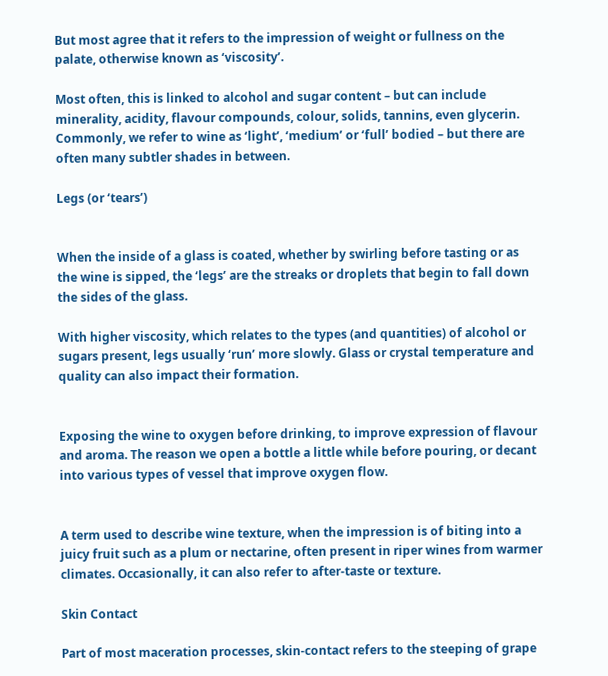But most agree that it refers to the impression of weight or fullness on the palate, otherwise known as ‘viscosity’.

Most often, this is linked to alcohol and sugar content – but can include minerality, acidity, flavour compounds, colour, solids, tannins, even glycerin. Commonly, we refer to wine as ‘light’, ‘medium’ or ‘full’ bodied – but there are often many subtler shades in between.

Legs (or ‘tears’)


When the inside of a glass is coated, whether by swirling before tasting or as the wine is sipped, the ‘legs’ are the streaks or droplets that begin to fall down the sides of the glass.

With higher viscosity, which relates to the types (and quantities) of alcohol or sugars present, legs usually ‘run’ more slowly. Glass or crystal temperature and quality can also impact their formation.


Exposing the wine to oxygen before drinking, to improve expression of flavour and aroma. The reason we open a bottle a little while before pouring, or decant into various types of vessel that improve oxygen flow.


A term used to describe wine texture, when the impression is of biting into a juicy fruit such as a plum or nectarine, often present in riper wines from warmer climates. Occasionally, it can also refer to after-taste or texture.

Skin Contact

Part of most maceration processes, skin-contact refers to the steeping of grape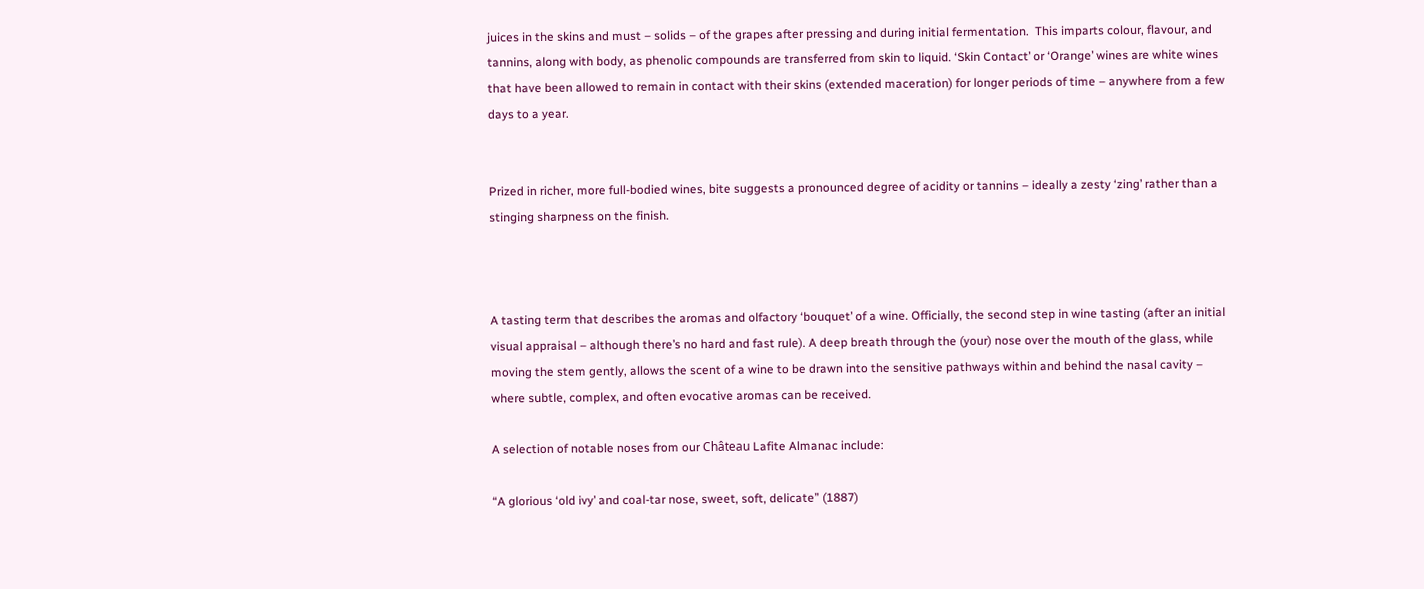juices in the skins and must – solids – of the grapes after pressing and during initial fermentation.  This imparts colour, flavour, and tannins, along with body, as phenolic compounds are transferred from skin to liquid. ‘Skin Contact’ or ‘Orange’ wines are white wines that have been allowed to remain in contact with their skins (extended maceration) for longer periods of time – anywhere from a few days to a year.


Prized in richer, more full-bodied wines, bite suggests a pronounced degree of acidity or tannins – ideally a zesty ‘zing’ rather than a stinging sharpness on the finish.



A tasting term that describes the aromas and olfactory ‘bouquet’ of a wine. Officially, the second step in wine tasting (after an initial visual appraisal – although there’s no hard and fast rule). A deep breath through the (your) nose over the mouth of the glass, while moving the stem gently, allows the scent of a wine to be drawn into the sensitive pathways within and behind the nasal cavity – where subtle, complex, and often evocative aromas can be received.

A selection of notable noses from our Château Lafite Almanac include:

“A glorious ‘old ivy’ and coal-tar nose, sweet, soft, delicate” (1887)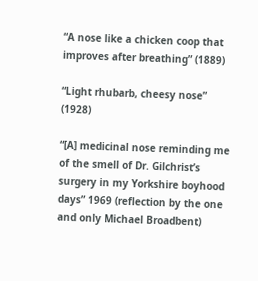“A nose like a chicken coop that improves after breathing” (1889)

“Light rhubarb, cheesy nose” (1928)

“[A] medicinal nose reminding me of the smell of Dr. Gilchrist’s surgery in my Yorkshire boyhood days” 1969 (reflection by the one and only Michael Broadbent)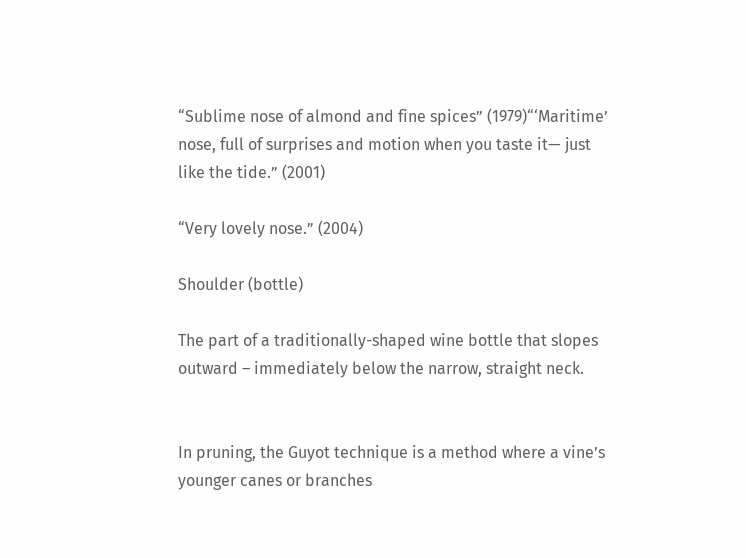“Sublime nose of almond and fine spices” (1979)“‘Maritime’ nose, full of surprises and motion when you taste it— just like the tide.” (2001)

“Very lovely nose.” (2004)

Shoulder (bottle)

The part of a traditionally-shaped wine bottle that slopes outward – immediately below the narrow, straight neck.


In pruning, the Guyot technique is a method where a vine’s younger canes or branches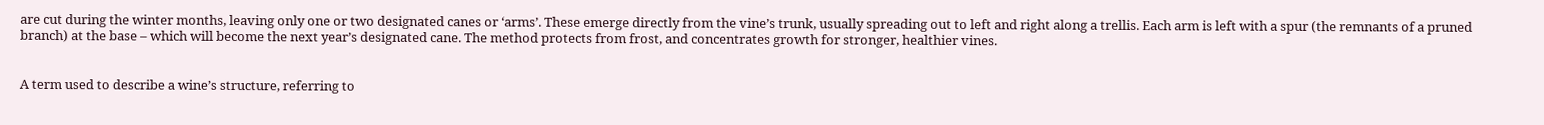are cut during the winter months, leaving only one or two designated canes or ‘arms’. These emerge directly from the vine’s trunk, usually spreading out to left and right along a trellis. Each arm is left with a spur (the remnants of a pruned branch) at the base – which will become the next year’s designated cane. The method protects from frost, and concentrates growth for stronger, healthier vines.


A term used to describe a wine’s structure, referring to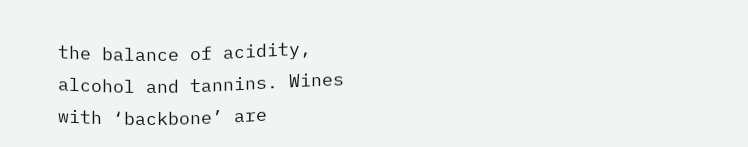the balance of acidity, alcohol and tannins. Wines with ‘backbone’ are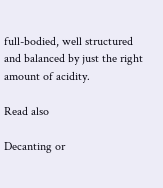full-bodied, well structured and balanced by just the right amount of acidity.

Read also

Decanting or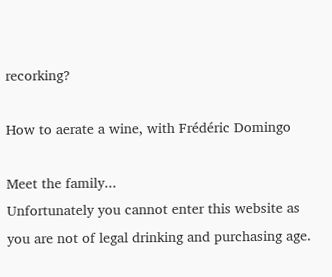recorking?

How to aerate a wine, with Frédéric Domingo

Meet the family...
Unfortunately you cannot enter this website as you are not of legal drinking and purchasing age.